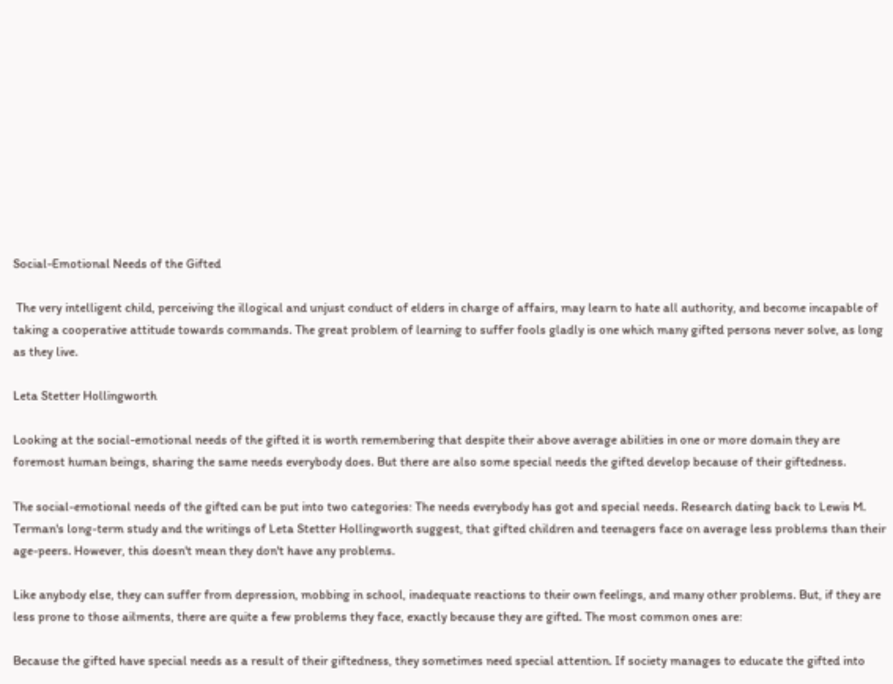Social-Emotional Needs of the Gifted

 The very intelligent child, perceiving the illogical and unjust conduct of elders in charge of affairs, may learn to hate all authority, and become incapable of taking a cooperative attitude towards commands. The great problem of learning to suffer fools gladly is one which many gifted persons never solve, as long as they live.

Leta Stetter Hollingworth

Looking at the social-emotional needs of the gifted it is worth remembering that despite their above average abilities in one or more domain they are foremost human beings, sharing the same needs everybody does. But there are also some special needs the gifted develop because of their giftedness.

The social-emotional needs of the gifted can be put into two categories: The needs everybody has got and special needs. Research dating back to Lewis M. Terman's long-term study and the writings of Leta Stetter Hollingworth suggest, that gifted children and teenagers face on average less problems than their age-peers. However, this doesn't mean they don't have any problems.

Like anybody else, they can suffer from depression, mobbing in school, inadequate reactions to their own feelings, and many other problems. But, if they are less prone to those ailments, there are quite a few problems they face, exactly because they are gifted. The most common ones are:

Because the gifted have special needs as a result of their giftedness, they sometimes need special attention. If society manages to educate the gifted into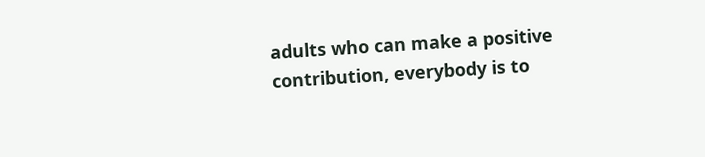adults who can make a positive contribution, everybody is to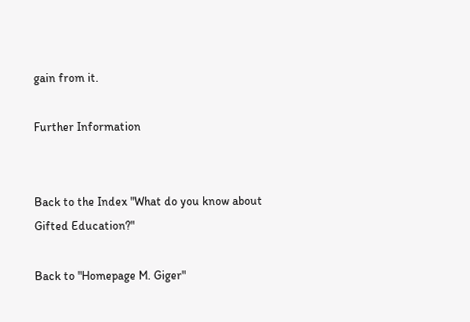gain from it.

Further Information


Back to the Index "What do you know about Gifted Education?"

Back to "Homepage M. Giger"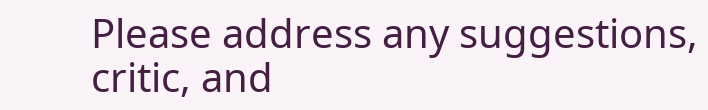Please address any suggestions, critic, and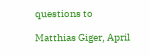questions to

Matthias Giger, April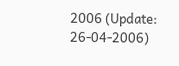2006 (Update: 26-04-2006)